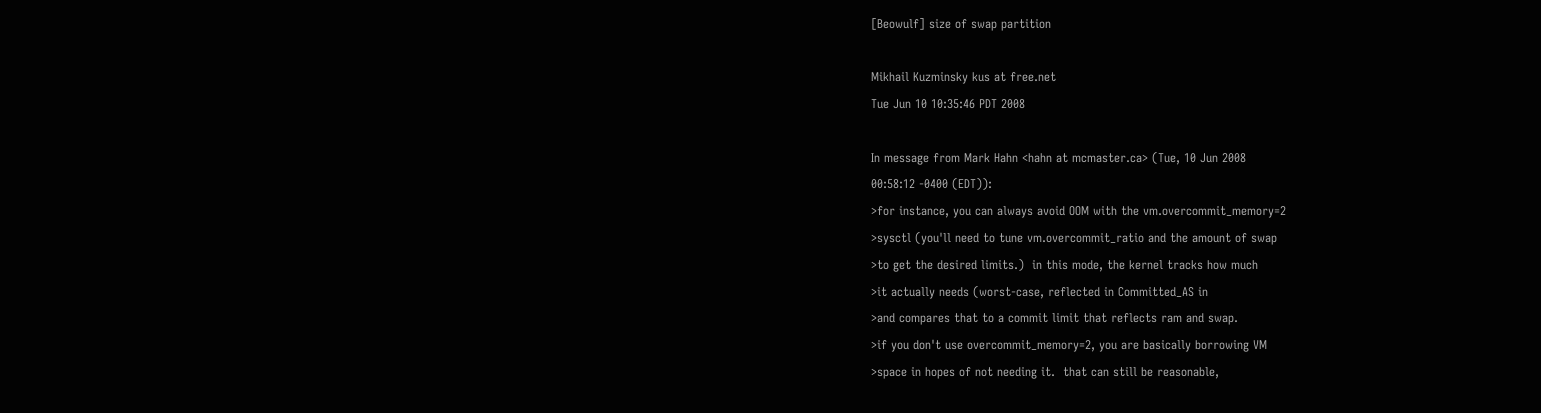[Beowulf] size of swap partition

Mikhail Kuzminsky kus at free.net
Tue Jun 10 10:35:46 PDT 2008

In message from Mark Hahn <hahn at mcmaster.ca> (Tue, 10 Jun 2008
00:58:12 -0400 (EDT)):
>for instance, you can always avoid OOM with the vm.overcommit_memory=2
>sysctl (you'll need to tune vm.overcommit_ratio and the amount of swap
>to get the desired limits.)  in this mode, the kernel tracks how much
>it actually needs (worst-case, reflected in Committed_AS in
>and compares that to a commit limit that reflects ram and swap.
>if you don't use overcommit_memory=2, you are basically borrowing VM
>space in hopes of not needing it.  that can still be reasonable,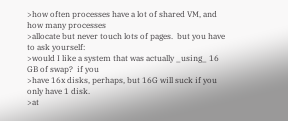>how often processes have a lot of shared VM, and how many processes
>allocate but never touch lots of pages.  but you have to ask yourself:
>would I like a system that was actually _using_ 16 GB of swap?  if you
>have 16x disks, perhaps, but 16G will suck if you only have 1 disk.
>at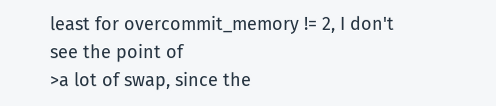least for overcommit_memory != 2, I don't see the point of
>a lot of swap, since the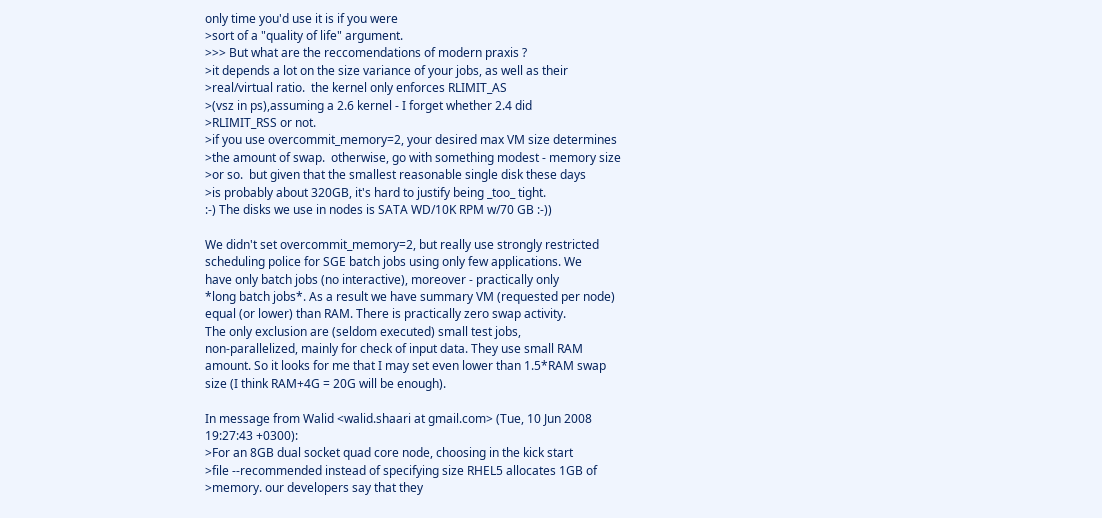only time you'd use it is if you were
>sort of a "quality of life" argument.
>>> But what are the reccomendations of modern praxis ?
>it depends a lot on the size variance of your jobs, as well as their
>real/virtual ratio.  the kernel only enforces RLIMIT_AS
>(vsz in ps),assuming a 2.6 kernel - I forget whether 2.4 did
>RLIMIT_RSS or not.
>if you use overcommit_memory=2, your desired max VM size determines
>the amount of swap.  otherwise, go with something modest - memory size
>or so.  but given that the smallest reasonable single disk these days
>is probably about 320GB, it's hard to justify being _too_ tight.
:-) The disks we use in nodes is SATA WD/10K RPM w/70 GB :-))

We didn't set overcommit_memory=2, but really use strongly restricted
scheduling police for SGE batch jobs using only few applications. We
have only batch jobs (no interactive), moreover - practically only
*long batch jobs*. As a result we have summary VM (requested per node)
equal (or lower) than RAM. There is practically zero swap activity.
The only exclusion are (seldom executed) small test jobs,
non-parallelized, mainly for check of input data. They use small RAM
amount. So it looks for me that I may set even lower than 1.5*RAM swap
size (I think RAM+4G = 20G will be enough).

In message from Walid <walid.shaari at gmail.com> (Tue, 10 Jun 2008
19:27:43 +0300):
>For an 8GB dual socket quad core node, choosing in the kick start
>file --recommended instead of specifying size RHEL5 allocates 1GB of
>memory. our developers say that they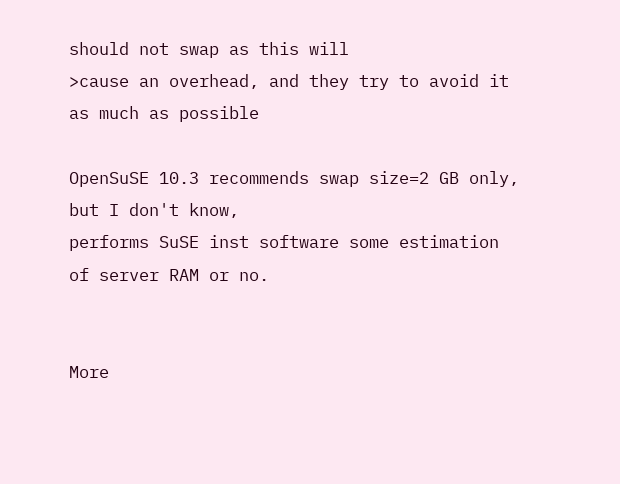should not swap as this will
>cause an overhead, and they try to avoid it as much as possible

OpenSuSE 10.3 recommends swap size=2 GB only, but I don't know,
performs SuSE inst software some estimation of server RAM or no.


More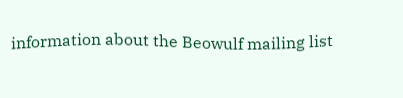information about the Beowulf mailing list